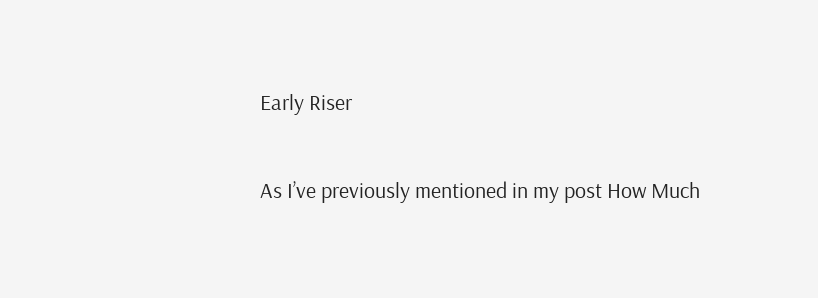Early Riser

As I’ve previously mentioned in my post How Much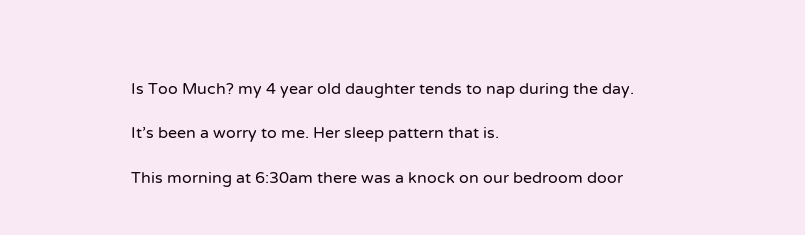Is Too Much? my 4 year old daughter tends to nap during the day.

It’s been a worry to me. Her sleep pattern that is.

This morning at 6:30am there was a knock on our bedroom door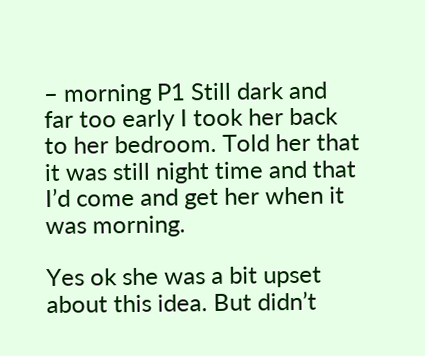– morning P1 Still dark and far too early I took her back to her bedroom. Told her that it was still night time and that I’d come and get her when it was morning.

Yes ok she was a bit upset about this idea. But didn’t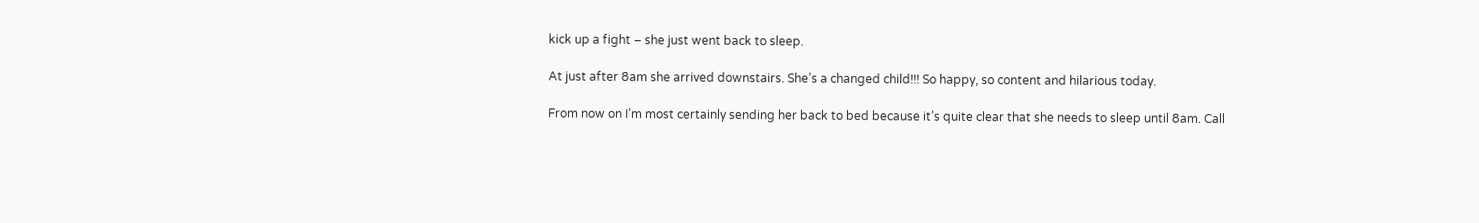kick up a fight – she just went back to sleep.

At just after 8am she arrived downstairs. She’s a changed child!!! So happy, so content and hilarious today.

From now on I’m most certainly sending her back to bed because it’s quite clear that she needs to sleep until 8am. Call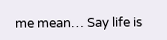me mean… Say life is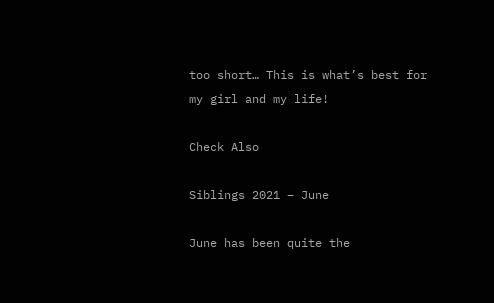too short… This is what’s best for my girl and my life!

Check Also

Siblings 2021 – June

June has been quite the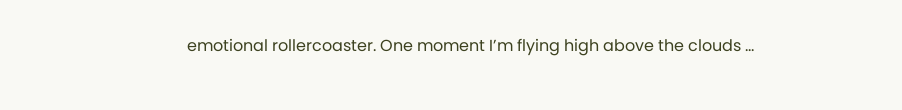emotional rollercoaster. One moment I’m flying high above the clouds …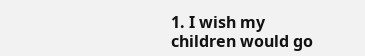1. I wish my children would go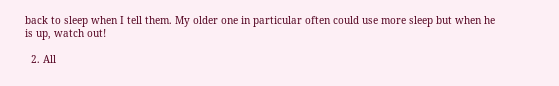back to sleep when I tell them. My older one in particular often could use more sleep but when he is up, watch out!

  2. All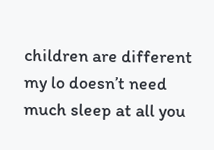children are different my lo doesn’t need much sleep at all you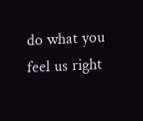do what you feel us right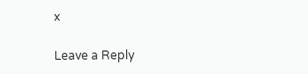x

Leave a Reply